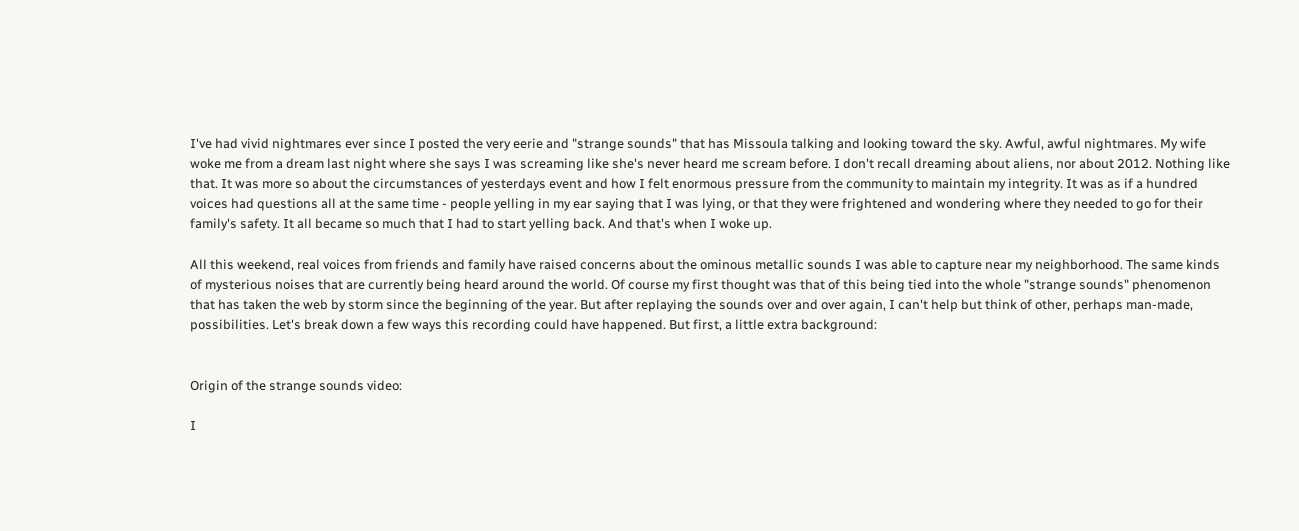I've had vivid nightmares ever since I posted the very eerie and "strange sounds" that has Missoula talking and looking toward the sky. Awful, awful nightmares. My wife woke me from a dream last night where she says I was screaming like she's never heard me scream before. I don't recall dreaming about aliens, nor about 2012. Nothing like that. It was more so about the circumstances of yesterdays event and how I felt enormous pressure from the community to maintain my integrity. It was as if a hundred voices had questions all at the same time - people yelling in my ear saying that I was lying, or that they were frightened and wondering where they needed to go for their family's safety. It all became so much that I had to start yelling back. And that's when I woke up.

All this weekend, real voices from friends and family have raised concerns about the ominous metallic sounds I was able to capture near my neighborhood. The same kinds of mysterious noises that are currently being heard around the world. Of course my first thought was that of this being tied into the whole "strange sounds" phenomenon that has taken the web by storm since the beginning of the year. But after replaying the sounds over and over again, I can't help but think of other, perhaps man-made, possibilities. Let's break down a few ways this recording could have happened. But first, a little extra background:


Origin of the strange sounds video:

I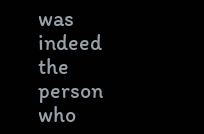was indeed the person who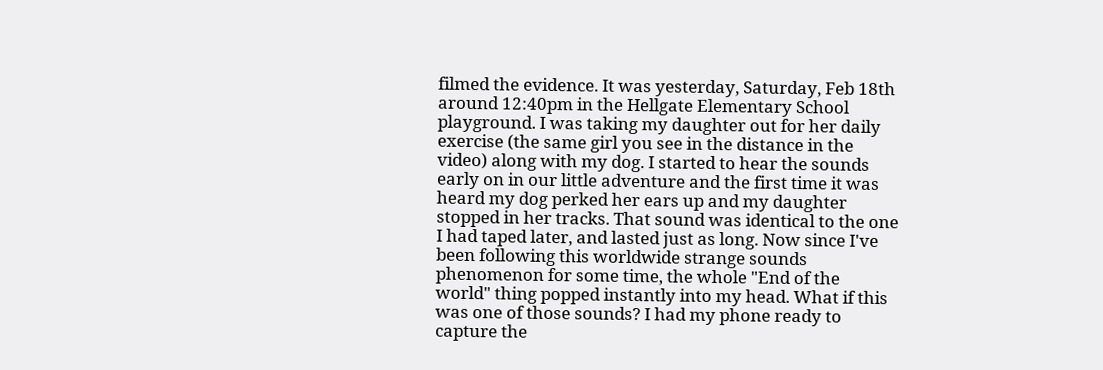filmed the evidence. It was yesterday, Saturday, Feb 18th around 12:40pm in the Hellgate Elementary School playground. I was taking my daughter out for her daily exercise (the same girl you see in the distance in the video) along with my dog. I started to hear the sounds early on in our little adventure and the first time it was heard my dog perked her ears up and my daughter stopped in her tracks. That sound was identical to the one I had taped later, and lasted just as long. Now since I've been following this worldwide strange sounds phenomenon for some time, the whole "End of the world" thing popped instantly into my head. What if this was one of those sounds? I had my phone ready to capture the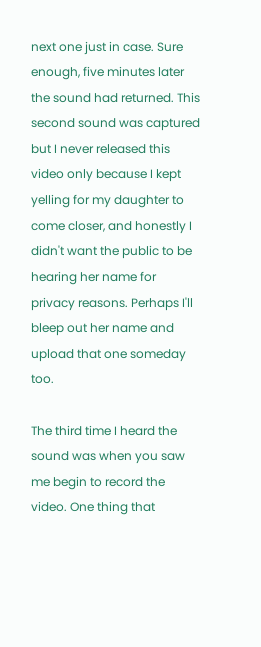next one just in case. Sure enough, five minutes later the sound had returned. This second sound was captured but I never released this video only because I kept yelling for my daughter to come closer, and honestly I didn't want the public to be hearing her name for privacy reasons. Perhaps I'll bleep out her name and upload that one someday too.

The third time I heard the sound was when you saw me begin to record the video. One thing that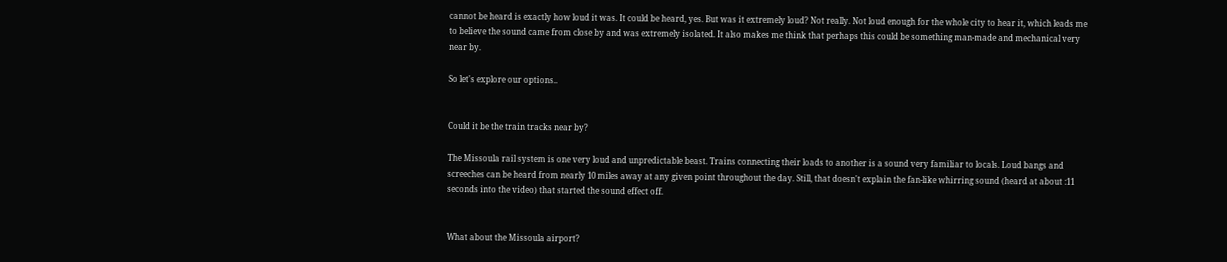cannot be heard is exactly how loud it was. It could be heard, yes. But was it extremely loud? Not really. Not loud enough for the whole city to hear it, which leads me to believe the sound came from close by and was extremely isolated. It also makes me think that perhaps this could be something man-made and mechanical very near by.

So let's explore our options..


Could it be the train tracks near by?

The Missoula rail system is one very loud and unpredictable beast. Trains connecting their loads to another is a sound very familiar to locals. Loud bangs and screeches can be heard from nearly 10 miles away at any given point throughout the day. Still, that doesn't explain the fan-like whirring sound (heard at about :11 seconds into the video) that started the sound effect off.


What about the Missoula airport?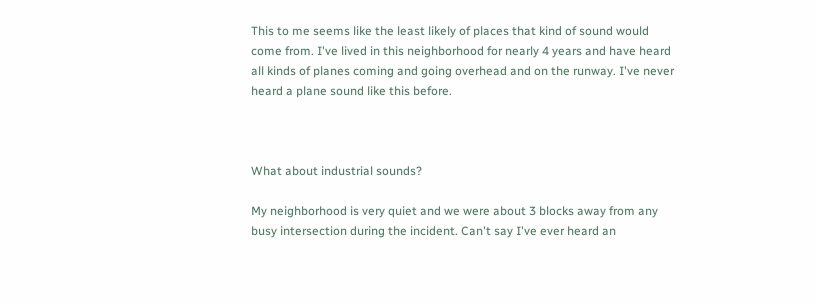This to me seems like the least likely of places that kind of sound would come from. I've lived in this neighborhood for nearly 4 years and have heard all kinds of planes coming and going overhead and on the runway. I've never heard a plane sound like this before.



What about industrial sounds?

My neighborhood is very quiet and we were about 3 blocks away from any busy intersection during the incident. Can't say I've ever heard an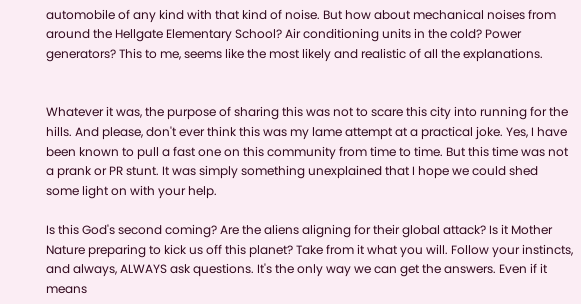automobile of any kind with that kind of noise. But how about mechanical noises from around the Hellgate Elementary School? Air conditioning units in the cold? Power generators? This to me, seems like the most likely and realistic of all the explanations.


Whatever it was, the purpose of sharing this was not to scare this city into running for the hills. And please, don't ever think this was my lame attempt at a practical joke. Yes, I have been known to pull a fast one on this community from time to time. But this time was not a prank or PR stunt. It was simply something unexplained that I hope we could shed some light on with your help.

Is this God's second coming? Are the aliens aligning for their global attack? Is it Mother Nature preparing to kick us off this planet? Take from it what you will. Follow your instincts, and always, ALWAYS ask questions. It's the only way we can get the answers. Even if it means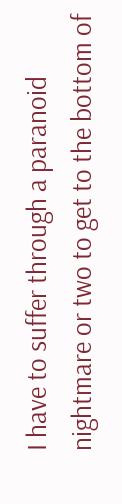I have to suffer through a paranoid nightmare or two to get to the bottom of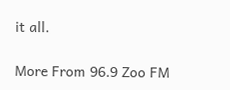it all.

More From 96.9 Zoo FM